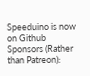Speeduino is now on Github Sponsors (Rather than Patreon):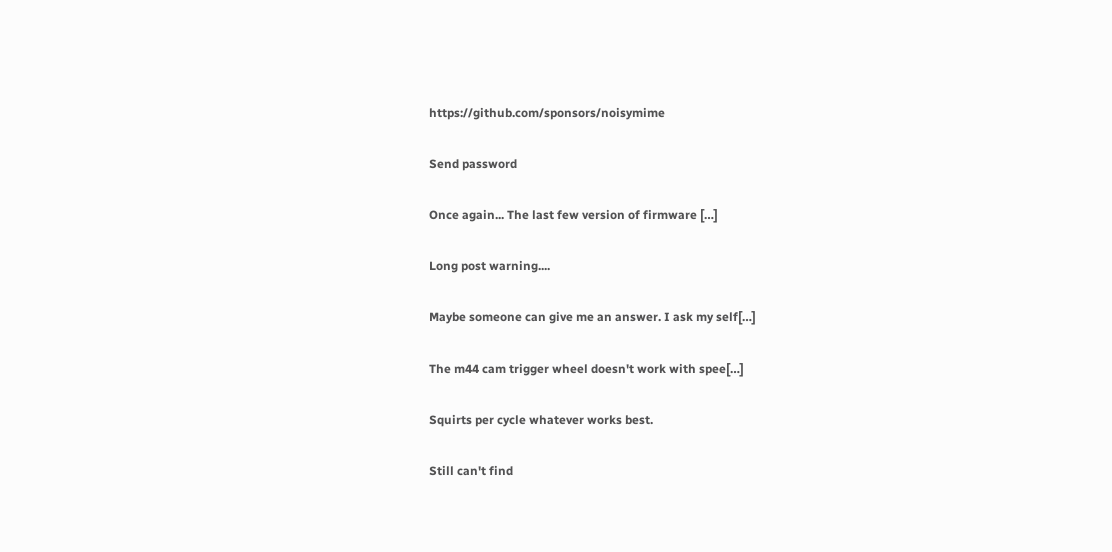https://github.com/sponsors/noisymime

Send password

Once again... The last few version of firmware […]

Long post warning....

Maybe someone can give me an answer. I ask my self[…]

The m44 cam trigger wheel doesn't work with spee[…]

Squirts per cycle whatever works best.

Still can't find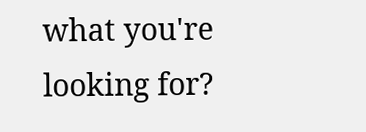what you're looking for?